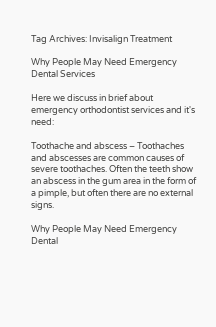Tag Archives: Invisalign Treatment

Why People May Need Emergency Dental Services

Here we discuss in brief about emergency orthodontist services and it's need:

Toothache and abscess – Toothaches and abscesses are common causes of severe toothaches. Often the teeth show an abscess in the gum area in the form of a pimple, but often there are no external signs.

Why People May Need Emergency Dental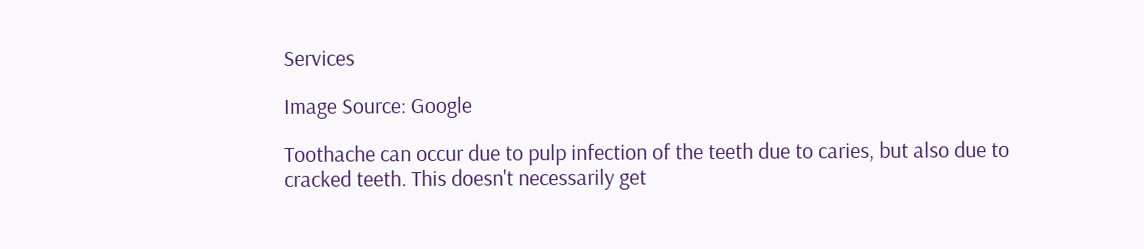Services

Image Source: Google

Toothache can occur due to pulp infection of the teeth due to caries, but also due to cracked teeth. This doesn't necessarily get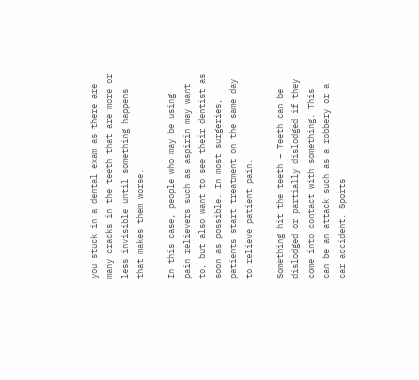you stuck in a dental exam as there are many cracks in the teeth that are more or less invisible until something happens that makes them worse.

In this case, people who may be using pain relievers such as aspirin may want to, but also want to see their dentist as soon as possible. In most surgeries, patients start treatment on the same day to relieve patient pain.

Something hit the teeth – Teeth can be dislodged or partially dislodged if they come into contact with something. This can be an attack such as a robbery or a car accident. Sports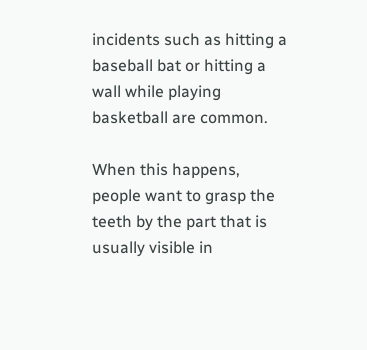incidents such as hitting a baseball bat or hitting a wall while playing basketball are common.

When this happens, people want to grasp the teeth by the part that is usually visible in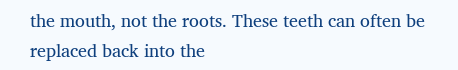the mouth, not the roots. These teeth can often be replaced back into the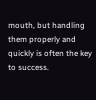mouth, but handling them properly and quickly is often the key to success.